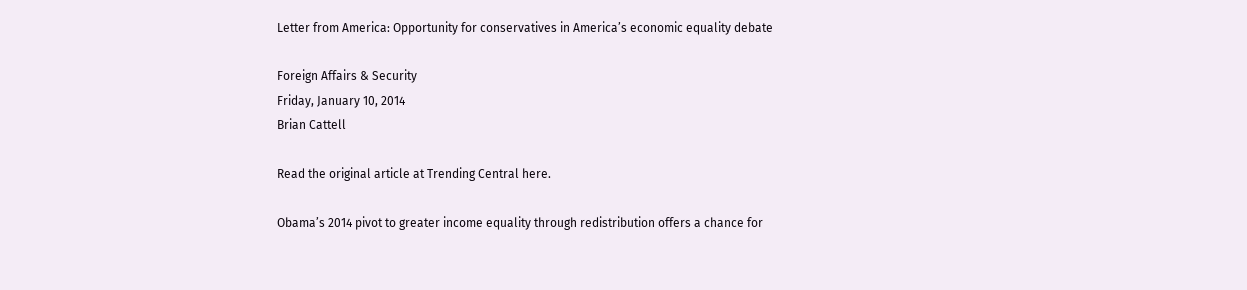Letter from America: Opportunity for conservatives in America’s economic equality debate

Foreign Affairs & Security
Friday, January 10, 2014
Brian Cattell

Read the original article at Trending Central here.

Obama’s 2014 pivot to greater income equality through redistribution offers a chance for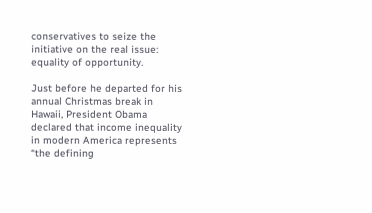conservatives to seize the initiative on the real issue: equality of opportunity.

Just before he departed for his annual Christmas break in Hawaii, President Obama declared that income inequality in modern America represents “the defining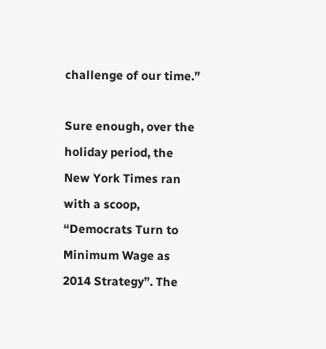challenge of our time.”

Sure enough, over the holiday period, the New York Times ran with a scoop, “Democrats Turn to Minimum Wage as 2014 Strategy”. The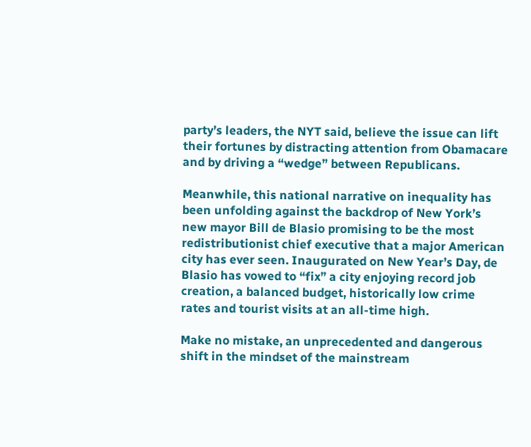party’s leaders, the NYT said, believe the issue can lift their fortunes by distracting attention from Obamacare and by driving a “wedge” between Republicans.

Meanwhile, this national narrative on inequality has been unfolding against the backdrop of New York’s new mayor Bill de Blasio promising to be the most redistributionist chief executive that a major American city has ever seen. Inaugurated on New Year’s Day, de Blasio has vowed to “fix” a city enjoying record job creation, a balanced budget, historically low crime rates and tourist visits at an all-time high.

Make no mistake, an unprecedented and dangerous shift in the mindset of the mainstream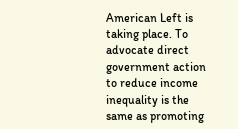American Left is taking place. To advocate direct government action to reduce income inequality is the same as promoting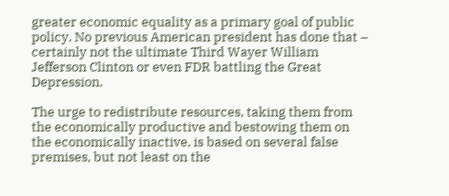greater economic equality as a primary goal of public policy. No previous American president has done that – certainly not the ultimate Third Wayer William Jefferson Clinton or even FDR battling the Great Depression.

The urge to redistribute resources, taking them from the economically productive and bestowing them on the economically inactive, is based on several false premises, but not least on the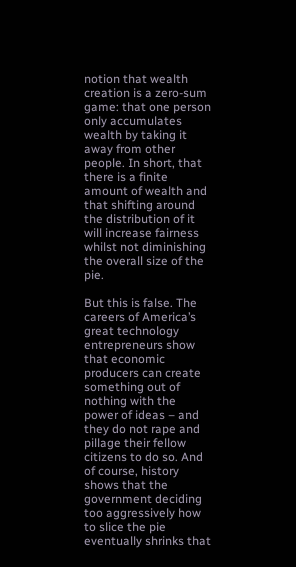notion that wealth creation is a zero-sum game: that one person only accumulates wealth by taking it away from other people. In short, that there is a finite amount of wealth and that shifting around the distribution of it will increase fairness whilst not diminishing the overall size of the pie.

But this is false. The careers of America’s great technology entrepreneurs show that economic producers can create something out of nothing with the power of ideas – and they do not rape and pillage their fellow citizens to do so. And of course, history shows that the government deciding too aggressively how to slice the pie eventually shrinks that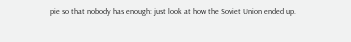pie so that nobody has enough: just look at how the Soviet Union ended up.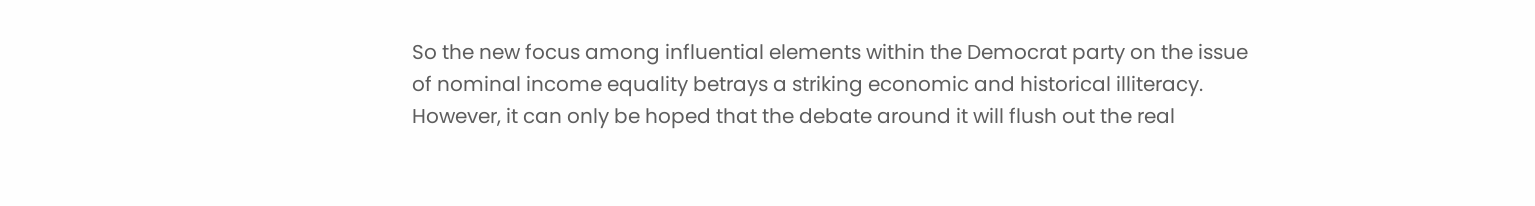So the new focus among influential elements within the Democrat party on the issue of nominal income equality betrays a striking economic and historical illiteracy. However, it can only be hoped that the debate around it will flush out the real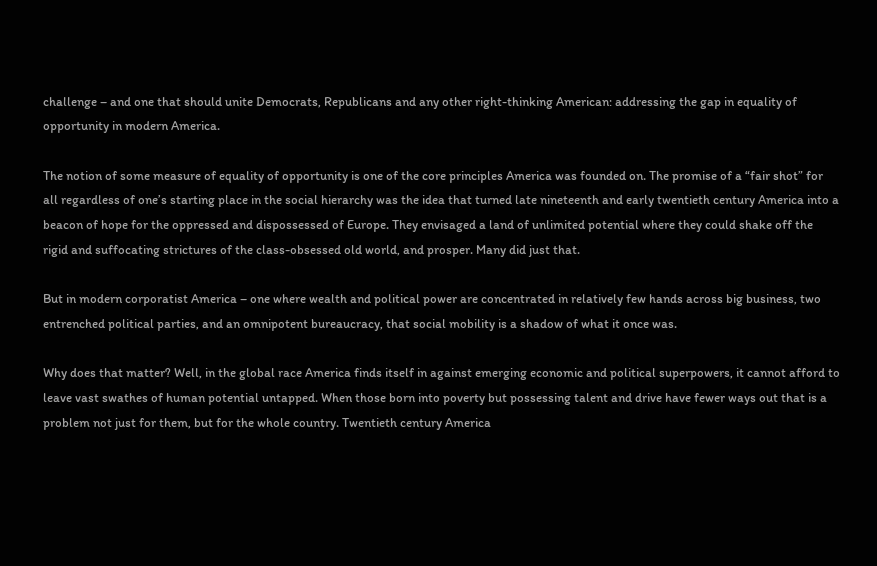challenge – and one that should unite Democrats, Republicans and any other right-thinking American: addressing the gap in equality of opportunity in modern America.

The notion of some measure of equality of opportunity is one of the core principles America was founded on. The promise of a “fair shot” for all regardless of one’s starting place in the social hierarchy was the idea that turned late nineteenth and early twentieth century America into a beacon of hope for the oppressed and dispossessed of Europe. They envisaged a land of unlimited potential where they could shake off the rigid and suffocating strictures of the class-obsessed old world, and prosper. Many did just that.

But in modern corporatist America – one where wealth and political power are concentrated in relatively few hands across big business, two entrenched political parties, and an omnipotent bureaucracy, that social mobility is a shadow of what it once was.

Why does that matter? Well, in the global race America finds itself in against emerging economic and political superpowers, it cannot afford to leave vast swathes of human potential untapped. When those born into poverty but possessing talent and drive have fewer ways out that is a problem not just for them, but for the whole country. Twentieth century America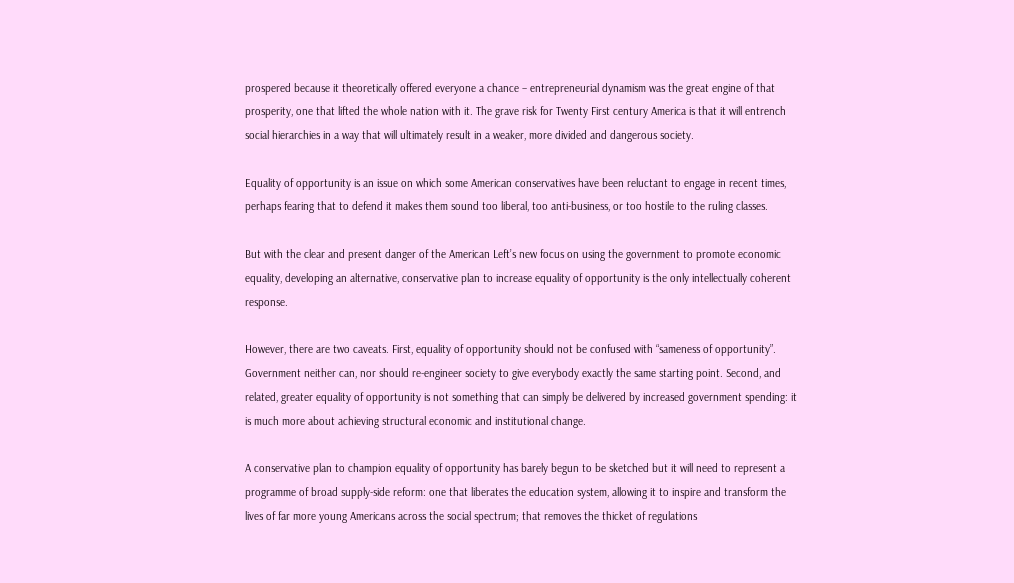prospered because it theoretically offered everyone a chance – entrepreneurial dynamism was the great engine of that prosperity, one that lifted the whole nation with it. The grave risk for Twenty First century America is that it will entrench social hierarchies in a way that will ultimately result in a weaker, more divided and dangerous society.

Equality of opportunity is an issue on which some American conservatives have been reluctant to engage in recent times, perhaps fearing that to defend it makes them sound too liberal, too anti-business, or too hostile to the ruling classes.

But with the clear and present danger of the American Left’s new focus on using the government to promote economic equality, developing an alternative, conservative plan to increase equality of opportunity is the only intellectually coherent response.

However, there are two caveats. First, equality of opportunity should not be confused with “sameness of opportunity”. Government neither can, nor should re-engineer society to give everybody exactly the same starting point. Second, and related, greater equality of opportunity is not something that can simply be delivered by increased government spending: it is much more about achieving structural economic and institutional change.

A conservative plan to champion equality of opportunity has barely begun to be sketched but it will need to represent a programme of broad supply-side reform: one that liberates the education system, allowing it to inspire and transform the lives of far more young Americans across the social spectrum; that removes the thicket of regulations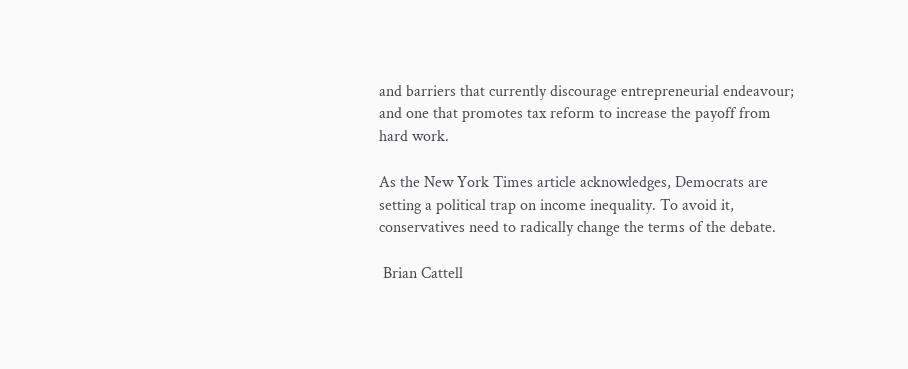and barriers that currently discourage entrepreneurial endeavour; and one that promotes tax reform to increase the payoff from hard work.

As the New York Times article acknowledges, Democrats are setting a political trap on income inequality. To avoid it, conservatives need to radically change the terms of the debate.

 Brian Cattell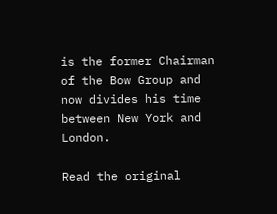is the former Chairman of the Bow Group and now divides his time between New York and London.

Read the original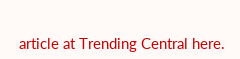article at Trending Central here.